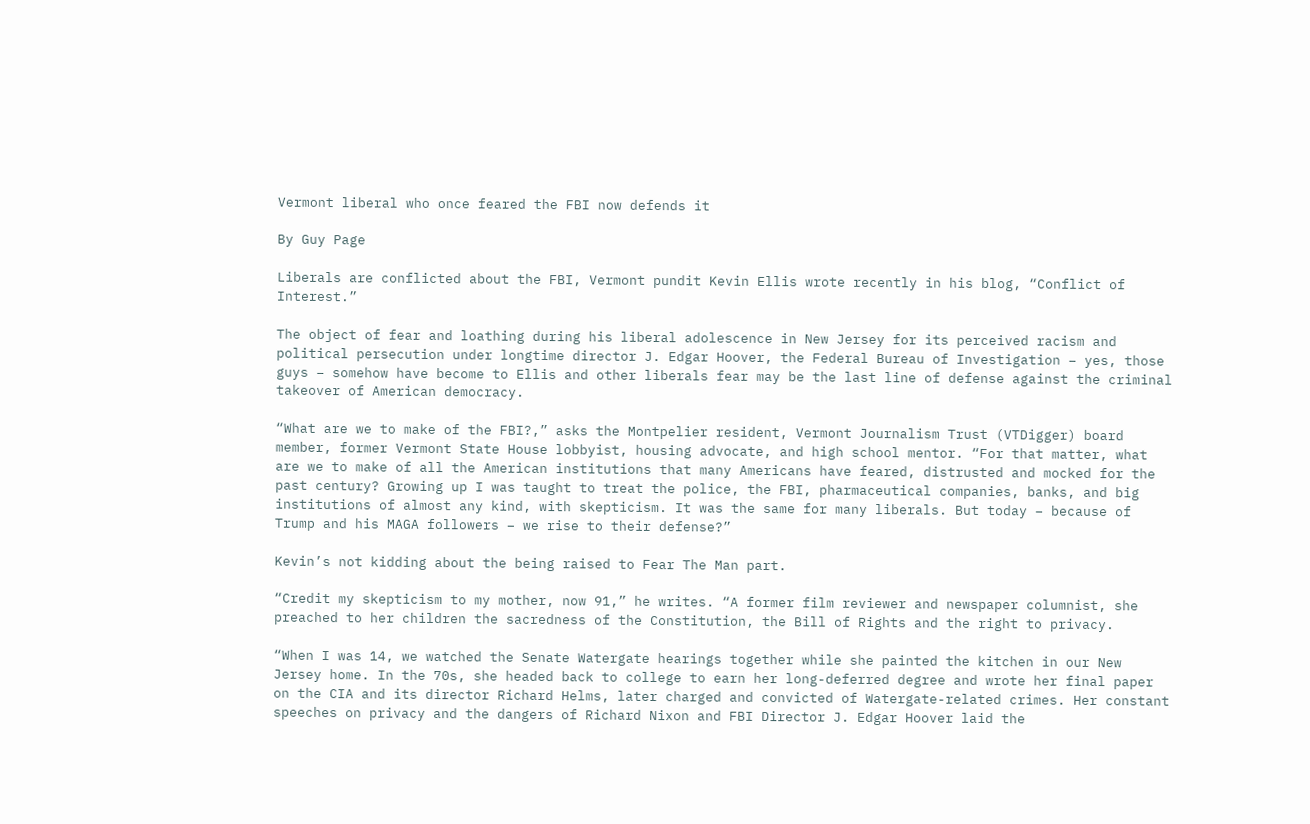Vermont liberal who once feared the FBI now defends it

By Guy Page

Liberals are conflicted about the FBI, Vermont pundit Kevin Ellis wrote recently in his blog, “Conflict of Interest.”

The object of fear and loathing during his liberal adolescence in New Jersey for its perceived racism and political persecution under longtime director J. Edgar Hoover, the Federal Bureau of Investigation – yes, those guys – somehow have become to Ellis and other liberals fear may be the last line of defense against the criminal takeover of American democracy.

“What are we to make of the FBI?,” asks the Montpelier resident, Vermont Journalism Trust (VTDigger) board member, former Vermont State House lobbyist, housing advocate, and high school mentor. “For that matter, what are we to make of all the American institutions that many Americans have feared, distrusted and mocked for the past century? Growing up I was taught to treat the police, the FBI, pharmaceutical companies, banks, and big institutions of almost any kind, with skepticism. It was the same for many liberals. But today – because of Trump and his MAGA followers – we rise to their defense?”

Kevin’s not kidding about the being raised to Fear The Man part.

“Credit my skepticism to my mother, now 91,” he writes. “A former film reviewer and newspaper columnist, she preached to her children the sacredness of the Constitution, the Bill of Rights and the right to privacy.

“When I was 14, we watched the Senate Watergate hearings together while she painted the kitchen in our New Jersey home. In the 70s, she headed back to college to earn her long-deferred degree and wrote her final paper on the CIA and its director Richard Helms, later charged and convicted of Watergate-related crimes. Her constant speeches on privacy and the dangers of Richard Nixon and FBI Director J. Edgar Hoover laid the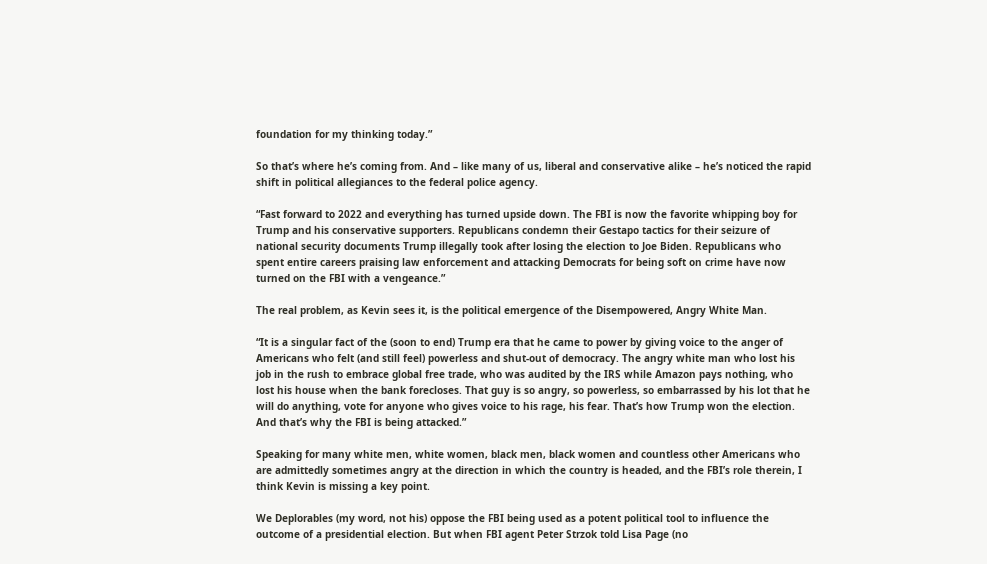foundation for my thinking today.”

So that’s where he’s coming from. And – like many of us, liberal and conservative alike – he’s noticed the rapid shift in political allegiances to the federal police agency.

“Fast forward to 2022 and everything has turned upside down. The FBI is now the favorite whipping boy for Trump and his conservative supporters. Republicans condemn their Gestapo tactics for their seizure of national security documents Trump illegally took after losing the election to Joe Biden. Republicans who spent entire careers praising law enforcement and attacking Democrats for being soft on crime have now turned on the FBI with a vengeance.”

The real problem, as Kevin sees it, is the political emergence of the Disempowered, Angry White Man.

“It is a singular fact of the (soon to end) Trump era that he came to power by giving voice to the anger of Americans who felt (and still feel) powerless and shut-out of democracy. The angry white man who lost his job in the rush to embrace global free trade, who was audited by the IRS while Amazon pays nothing, who lost his house when the bank forecloses. That guy is so angry, so powerless, so embarrassed by his lot that he will do anything, vote for anyone who gives voice to his rage, his fear. That’s how Trump won the election. And that’s why the FBI is being attacked.”

Speaking for many white men, white women, black men, black women and countless other Americans who are admittedly sometimes angry at the direction in which the country is headed, and the FBI’s role therein, I think Kevin is missing a key point.

We Deplorables (my word, not his) oppose the FBI being used as a potent political tool to influence the outcome of a presidential election. But when FBI agent Peter Strzok told Lisa Page (no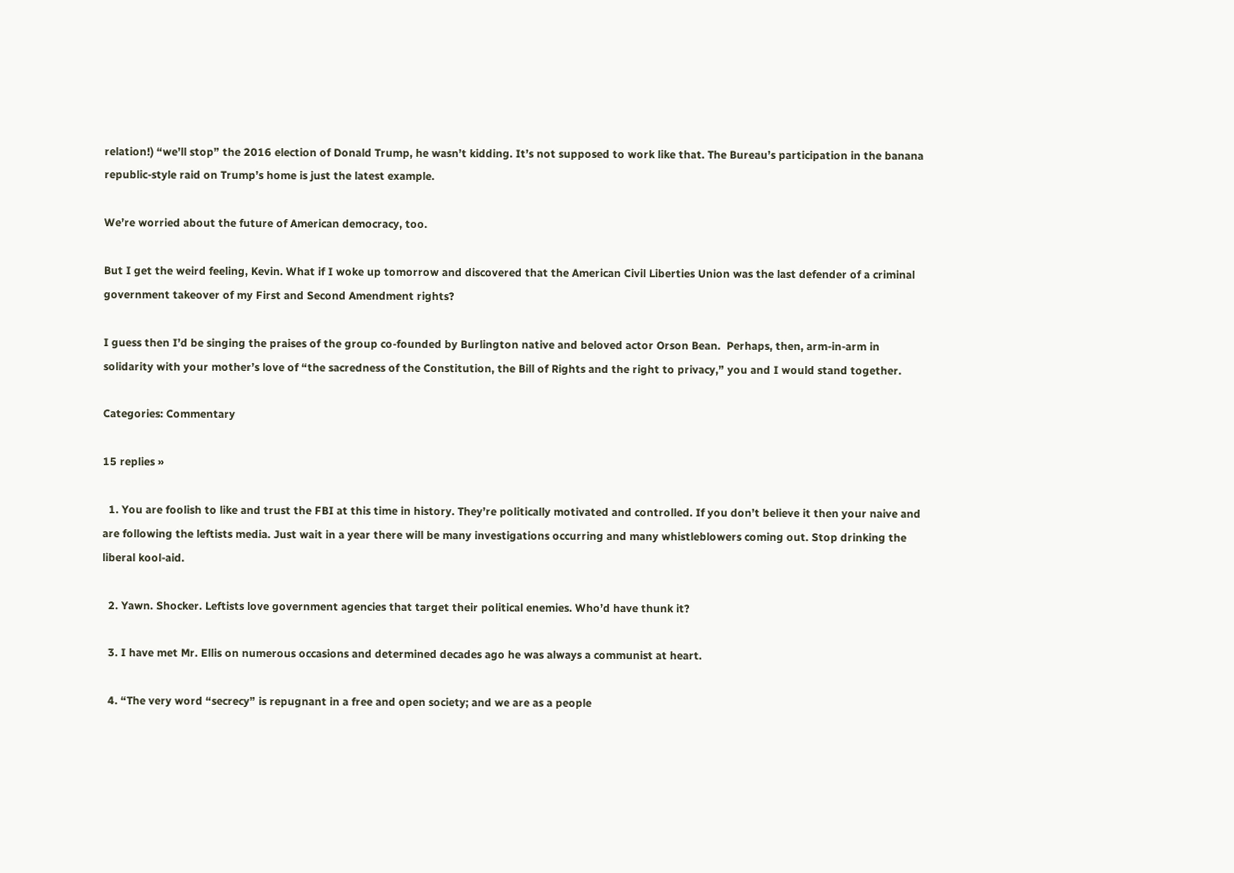relation!) “we’ll stop” the 2016 election of Donald Trump, he wasn’t kidding. It’s not supposed to work like that. The Bureau’s participation in the banana republic-style raid on Trump’s home is just the latest example.

We’re worried about the future of American democracy, too.

But I get the weird feeling, Kevin. What if I woke up tomorrow and discovered that the American Civil Liberties Union was the last defender of a criminal government takeover of my First and Second Amendment rights?

I guess then I’d be singing the praises of the group co-founded by Burlington native and beloved actor Orson Bean.  Perhaps, then, arm-in-arm in solidarity with your mother’s love of “the sacredness of the Constitution, the Bill of Rights and the right to privacy,” you and I would stand together.

Categories: Commentary

15 replies »

  1. You are foolish to like and trust the FBI at this time in history. They’re politically motivated and controlled. If you don’t believe it then your naive and are following the leftists media. Just wait in a year there will be many investigations occurring and many whistleblowers coming out. Stop drinking the liberal kool-aid.

  2. Yawn. Shocker. Leftists love government agencies that target their political enemies. Who’d have thunk it?

  3. I have met Mr. Ellis on numerous occasions and determined decades ago he was always a communist at heart.

  4. “The very word “secrecy” is repugnant in a free and open society; and we are as a people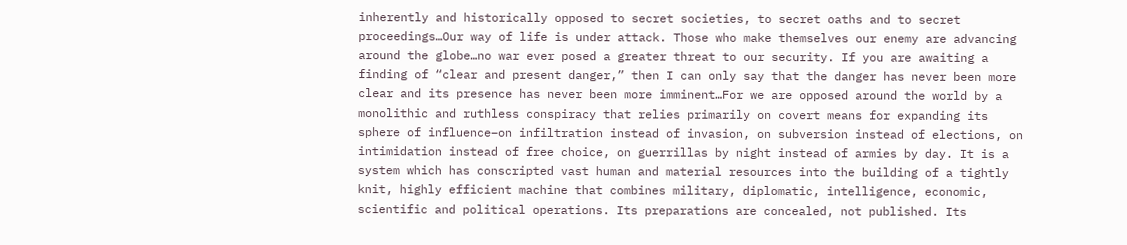inherently and historically opposed to secret societies, to secret oaths and to secret proceedings…Our way of life is under attack. Those who make themselves our enemy are advancing around the globe…no war ever posed a greater threat to our security. If you are awaiting a finding of “clear and present danger,” then I can only say that the danger has never been more clear and its presence has never been more imminent…For we are opposed around the world by a monolithic and ruthless conspiracy that relies primarily on covert means for expanding its sphere of influence–on infiltration instead of invasion, on subversion instead of elections, on intimidation instead of free choice, on guerrillas by night instead of armies by day. It is a system which has conscripted vast human and material resources into the building of a tightly knit, highly efficient machine that combines military, diplomatic, intelligence, economic, scientific and political operations. Its preparations are concealed, not published. Its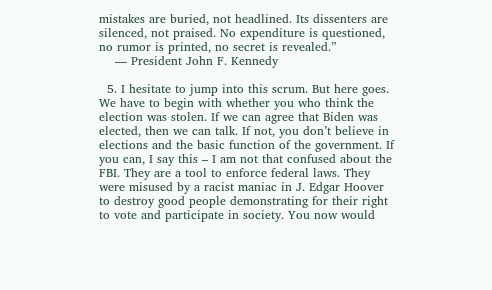mistakes are buried, not headlined. Its dissenters are silenced, not praised. No expenditure is questioned, no rumor is printed, no secret is revealed.”
    ― President John F. Kennedy

  5. I hesitate to jump into this scrum. But here goes. We have to begin with whether you who think the election was stolen. If we can agree that Biden was elected, then we can talk. If not, you don’t believe in elections and the basic function of the government. If you can, I say this – I am not that confused about the FBI. They are a tool to enforce federal laws. They were misused by a racist maniac in J. Edgar Hoover to destroy good people demonstrating for their right to vote and participate in society. You now would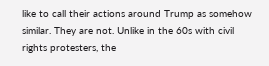like to call their actions around Trump as somehow similar. They are not. Unlike in the 60s with civil rights protesters, the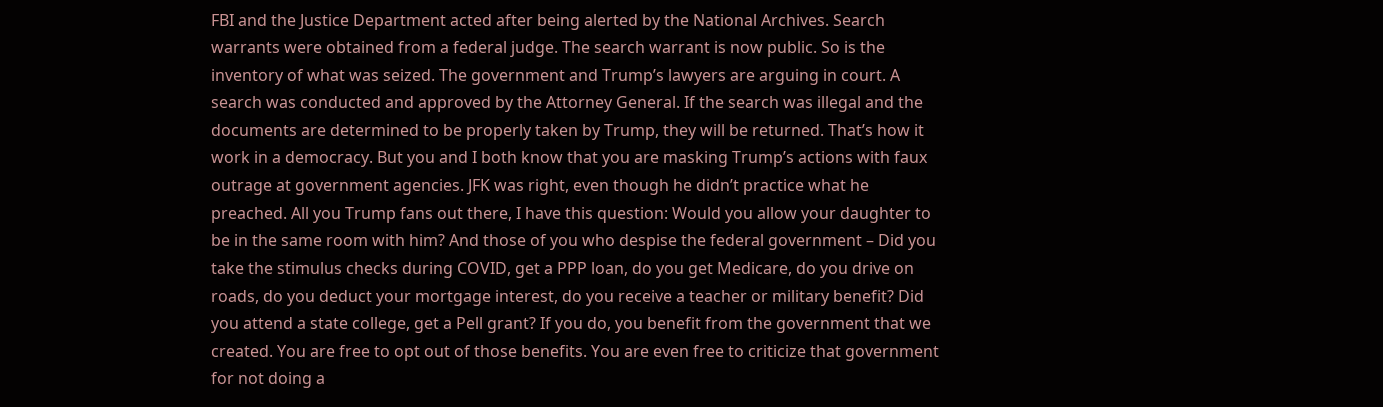FBI and the Justice Department acted after being alerted by the National Archives. Search warrants were obtained from a federal judge. The search warrant is now public. So is the inventory of what was seized. The government and Trump’s lawyers are arguing in court. A search was conducted and approved by the Attorney General. If the search was illegal and the documents are determined to be properly taken by Trump, they will be returned. That’s how it work in a democracy. But you and I both know that you are masking Trump’s actions with faux outrage at government agencies. JFK was right, even though he didn’t practice what he preached. All you Trump fans out there, I have this question: Would you allow your daughter to be in the same room with him? And those of you who despise the federal government – Did you take the stimulus checks during COVID, get a PPP loan, do you get Medicare, do you drive on roads, do you deduct your mortgage interest, do you receive a teacher or military benefit? Did you attend a state college, get a Pell grant? If you do, you benefit from the government that we created. You are free to opt out of those benefits. You are even free to criticize that government for not doing a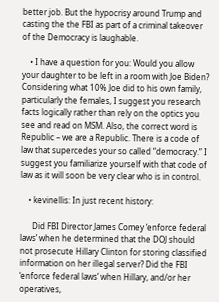better job. But the hypocrisy around Trump and casting the the FBI as part of a criminal takeover of the Democracy is laughable.

    • I have a question for you: Would you allow your daughter to be left in a room with Joe Biden? Considering what 10% Joe did to his own family, particularly the females, I suggest you research facts logically rather than rely on the optics you see and read on MSM. Also, the correct word is Republic – we are a Republic. There is a code of law that supercedes your so called “democracy.” I suggest you familiarize yourself with that code of law as it will soon be very clear who is in control.

    • kevinellis: In just recent history:

      Did FBI Director James Comey ‘enforce federal laws’ when he determined that the DOJ should not prosecute Hillary Clinton for storing classified information on her illegal server? Did the FBI ‘enforce federal laws’ when Hillary, and/or her operatives,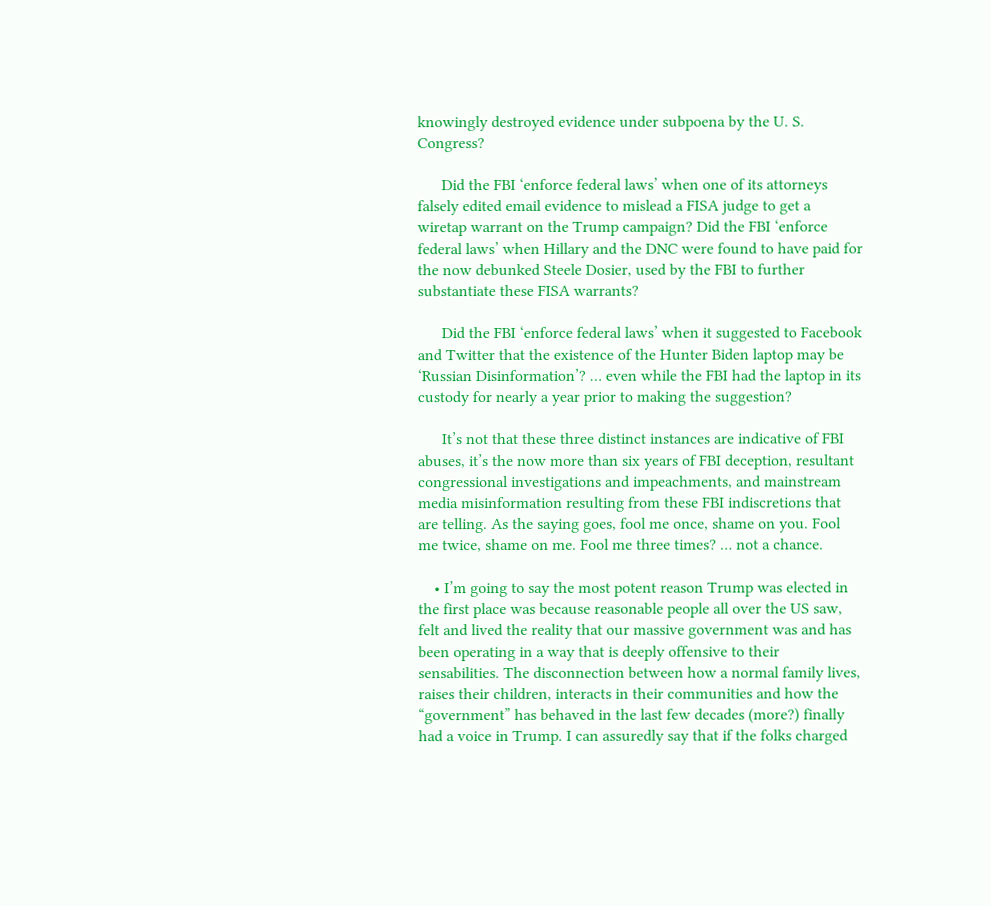knowingly destroyed evidence under subpoena by the U. S. Congress?

      Did the FBI ‘enforce federal laws’ when one of its attorneys falsely edited email evidence to mislead a FISA judge to get a wiretap warrant on the Trump campaign? Did the FBI ‘enforce federal laws’ when Hillary and the DNC were found to have paid for the now debunked Steele Dosier, used by the FBI to further substantiate these FISA warrants?

      Did the FBI ‘enforce federal laws’ when it suggested to Facebook and Twitter that the existence of the Hunter Biden laptop may be ‘Russian Disinformation’? … even while the FBI had the laptop in its custody for nearly a year prior to making the suggestion?

      It’s not that these three distinct instances are indicative of FBI abuses, it’s the now more than six years of FBI deception, resultant congressional investigations and impeachments, and mainstream media misinformation resulting from these FBI indiscretions that are telling. As the saying goes, fool me once, shame on you. Fool me twice, shame on me. Fool me three times? … not a chance.

    • I’m going to say the most potent reason Trump was elected in the first place was because reasonable people all over the US saw, felt and lived the reality that our massive government was and has been operating in a way that is deeply offensive to their sensabilities. The disconnection between how a normal family lives, raises their children, interacts in their communities and how the “government” has behaved in the last few decades (more?) finally had a voice in Trump. I can assuredly say that if the folks charged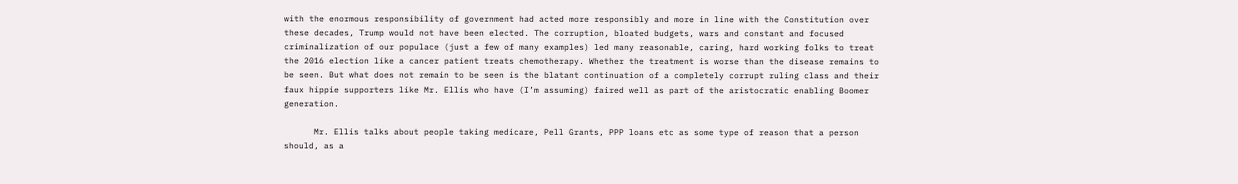with the enormous responsibility of government had acted more responsibly and more in line with the Constitution over these decades, Trump would not have been elected. The corruption, bloated budgets, wars and constant and focused criminalization of our populace (just a few of many examples) led many reasonable, caring, hard working folks to treat the 2016 election like a cancer patient treats chemotherapy. Whether the treatment is worse than the disease remains to be seen. But what does not remain to be seen is the blatant continuation of a completely corrupt ruling class and their faux hippie supporters like Mr. Ellis who have (I’m assuming) faired well as part of the aristocratic enabling Boomer generation.

      Mr. Ellis talks about people taking medicare, Pell Grants, PPP loans etc as some type of reason that a person should, as a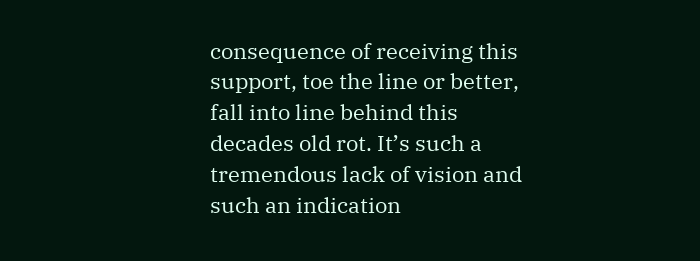consequence of receiving this support, toe the line or better, fall into line behind this decades old rot. It’s such a tremendous lack of vision and such an indication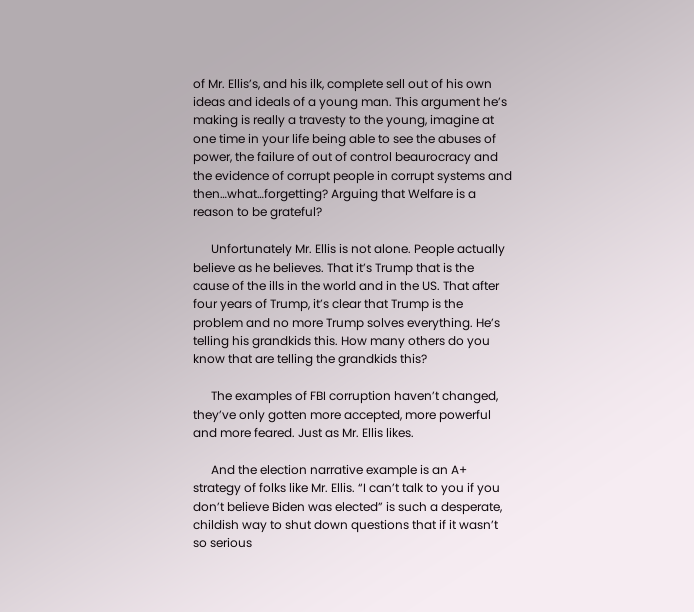of Mr. Ellis’s, and his ilk, complete sell out of his own ideas and ideals of a young man. This argument he’s making is really a travesty to the young, imagine at one time in your life being able to see the abuses of power, the failure of out of control beaurocracy and the evidence of corrupt people in corrupt systems and then…what…forgetting? Arguing that Welfare is a reason to be grateful?

      Unfortunately Mr. Ellis is not alone. People actually believe as he believes. That it’s Trump that is the cause of the ills in the world and in the US. That after four years of Trump, it’s clear that Trump is the problem and no more Trump solves everything. He’s telling his grandkids this. How many others do you know that are telling the grandkids this?

      The examples of FBI corruption haven’t changed, they’ve only gotten more accepted, more powerful and more feared. Just as Mr. Ellis likes.

      And the election narrative example is an A+ strategy of folks like Mr. Ellis. “I can’t talk to you if you don’t believe Biden was elected” is such a desperate, childish way to shut down questions that if it wasn’t so serious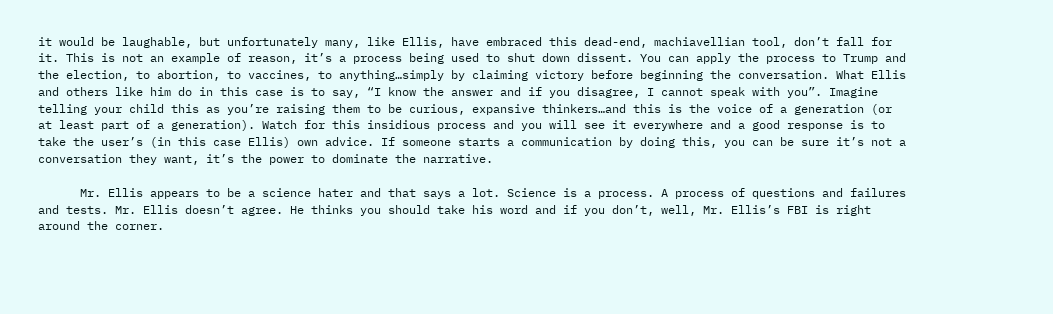it would be laughable, but unfortunately many, like Ellis, have embraced this dead-end, machiavellian tool, don’t fall for it. This is not an example of reason, it’s a process being used to shut down dissent. You can apply the process to Trump and the election, to abortion, to vaccines, to anything…simply by claiming victory before beginning the conversation. What Ellis and others like him do in this case is to say, “I know the answer and if you disagree, I cannot speak with you”. Imagine telling your child this as you’re raising them to be curious, expansive thinkers…and this is the voice of a generation (or at least part of a generation). Watch for this insidious process and you will see it everywhere and a good response is to take the user’s (in this case Ellis) own advice. If someone starts a communication by doing this, you can be sure it’s not a conversation they want, it’s the power to dominate the narrative.

      Mr. Ellis appears to be a science hater and that says a lot. Science is a process. A process of questions and failures and tests. Mr. Ellis doesn’t agree. He thinks you should take his word and if you don’t, well, Mr. Ellis’s FBI is right around the corner.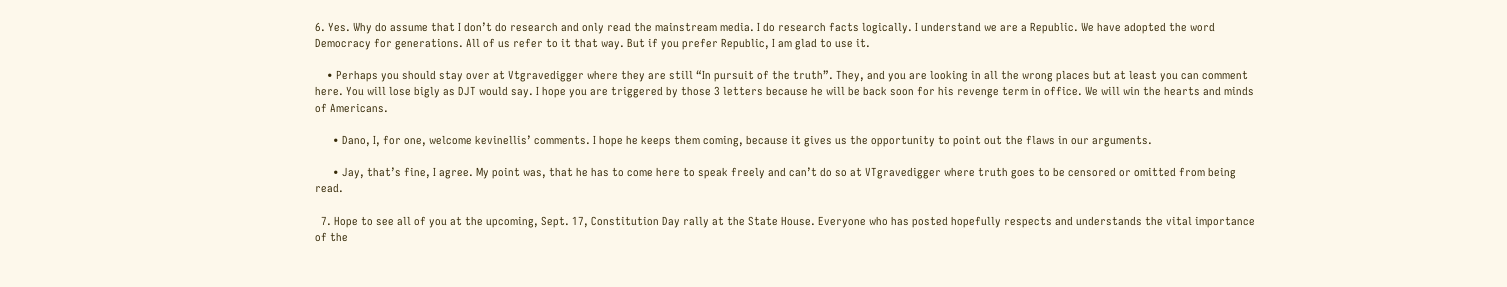6. Yes. Why do assume that I don’t do research and only read the mainstream media. I do research facts logically. I understand we are a Republic. We have adopted the word Democracy for generations. All of us refer to it that way. But if you prefer Republic, I am glad to use it.

    • Perhaps you should stay over at Vtgravedigger where they are still “In pursuit of the truth”. They, and you are looking in all the wrong places but at least you can comment here. You will lose bigly as DJT would say. I hope you are triggered by those 3 letters because he will be back soon for his revenge term in office. We will win the hearts and minds of Americans.

      • Dano, I, for one, welcome kevinellis’ comments. I hope he keeps them coming, because it gives us the opportunity to point out the flaws in our arguments.

      • Jay, that’s fine, I agree. My point was, that he has to come here to speak freely and can’t do so at VTgravedigger where truth goes to be censored or omitted from being read.

  7. Hope to see all of you at the upcoming, Sept. 17, Constitution Day rally at the State House. Everyone who has posted hopefully respects and understands the vital importance of the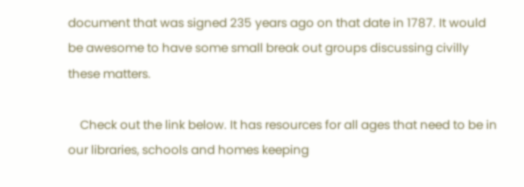document that was signed 235 years ago on that date in 1787. It would be awesome to have some small break out groups discussing civilly these matters.

    Check out the link below. It has resources for all ages that need to be in our libraries, schools and homes keeping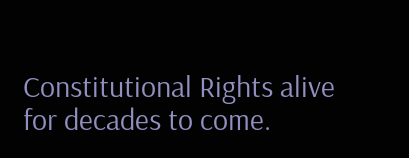Constitutional Rights alive for decades to come.